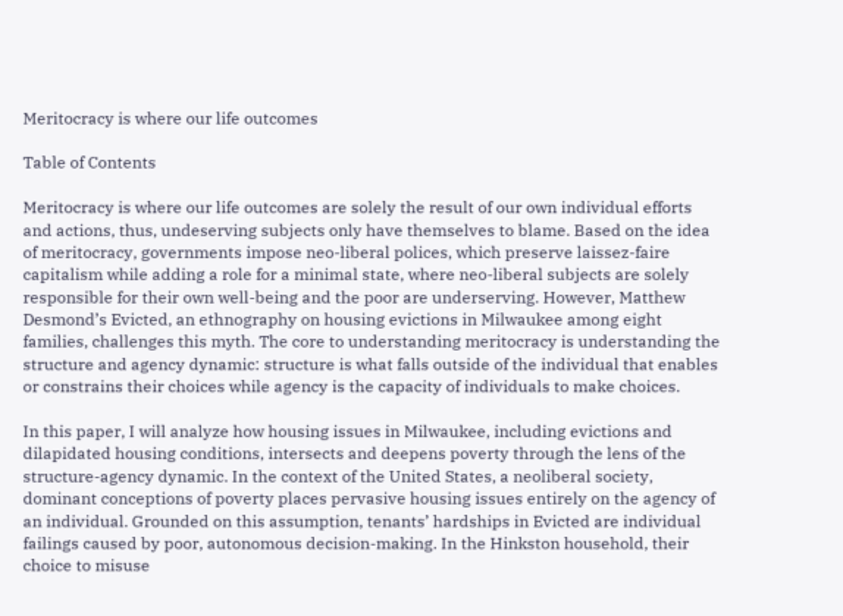Meritocracy is where our life outcomes

Table of Contents

Meritocracy is where our life outcomes are solely the result of our own individual efforts and actions, thus, undeserving subjects only have themselves to blame. Based on the idea of meritocracy, governments impose neo-liberal polices, which preserve laissez-faire capitalism while adding a role for a minimal state, where neo-liberal subjects are solely responsible for their own well-being and the poor are underserving. However, Matthew Desmond’s Evicted, an ethnography on housing evictions in Milwaukee among eight families, challenges this myth. The core to understanding meritocracy is understanding the structure and agency dynamic: structure is what falls outside of the individual that enables or constrains their choices while agency is the capacity of individuals to make choices.

In this paper, I will analyze how housing issues in Milwaukee, including evictions and dilapidated housing conditions, intersects and deepens poverty through the lens of the structure-agency dynamic. In the context of the United States, a neoliberal society, dominant conceptions of poverty places pervasive housing issues entirely on the agency of an individual. Grounded on this assumption, tenants’ hardships in Evicted are individual failings caused by poor, autonomous decision-making. In the Hinkston household, their choice to misuse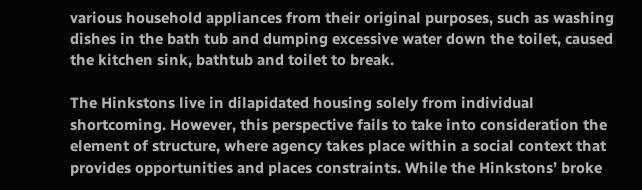various household appliances from their original purposes, such as washing dishes in the bath tub and dumping excessive water down the toilet, caused the kitchen sink, bathtub and toilet to break.

The Hinkstons live in dilapidated housing solely from individual shortcoming. However, this perspective fails to take into consideration the element of structure, where agency takes place within a social context that provides opportunities and places constraints. While the Hinkstons’ broke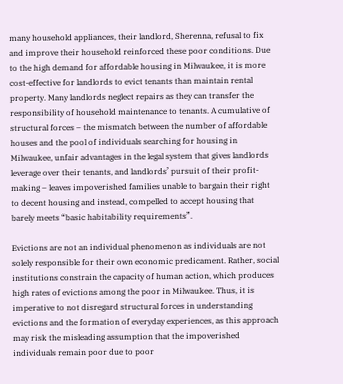many household appliances, their landlord, Sherenna, refusal to fix and improve their household reinforced these poor conditions. Due to the high demand for affordable housing in Milwaukee, it is more cost-effective for landlords to evict tenants than maintain rental property. Many landlords neglect repairs as they can transfer the responsibility of household maintenance to tenants. A cumulative of structural forces – the mismatch between the number of affordable houses and the pool of individuals searching for housing in Milwaukee, unfair advantages in the legal system that gives landlords leverage over their tenants, and landlords’ pursuit of their profit-making – leaves impoverished families unable to bargain their right to decent housing and instead, compelled to accept housing that barely meets “basic habitability requirements”.

Evictions are not an individual phenomenon as individuals are not solely responsible for their own economic predicament. Rather, social institutions constrain the capacity of human action, which produces high rates of evictions among the poor in Milwaukee. Thus, it is imperative to not disregard structural forces in understanding evictions and the formation of everyday experiences, as this approach may risk the misleading assumption that the impoverished individuals remain poor due to poor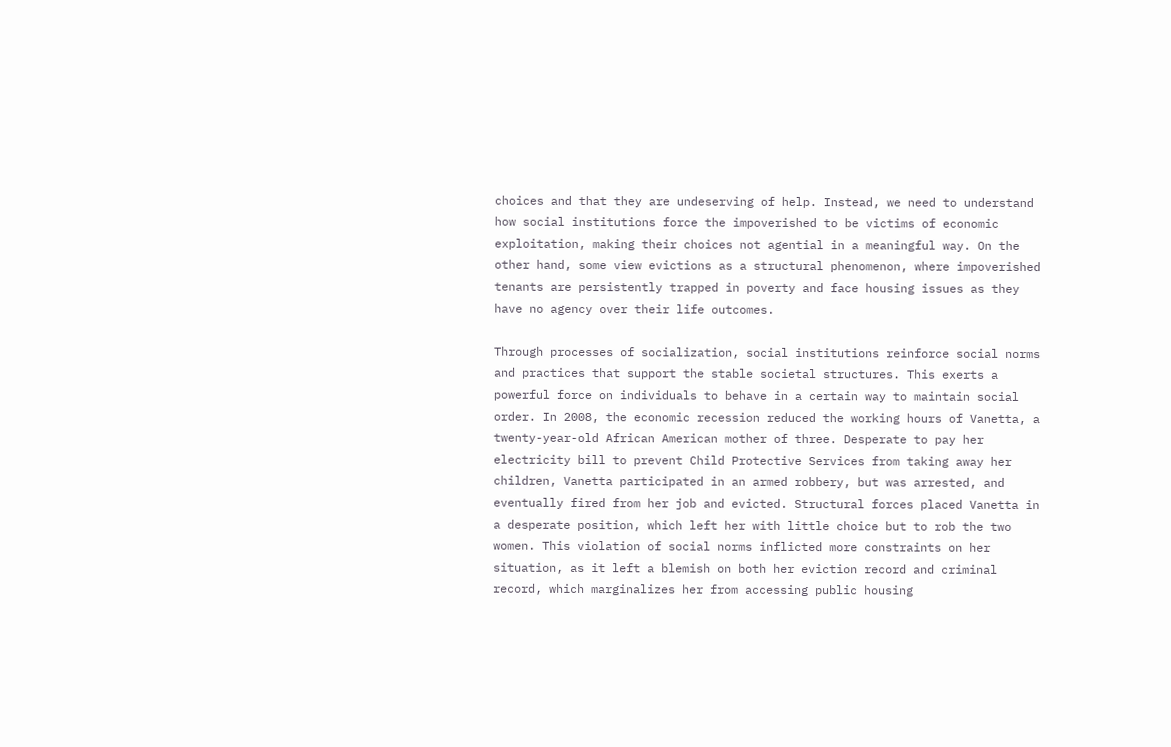choices and that they are undeserving of help. Instead, we need to understand how social institutions force the impoverished to be victims of economic exploitation, making their choices not agential in a meaningful way. On the other hand, some view evictions as a structural phenomenon, where impoverished tenants are persistently trapped in poverty and face housing issues as they have no agency over their life outcomes.

Through processes of socialization, social institutions reinforce social norms and practices that support the stable societal structures. This exerts a powerful force on individuals to behave in a certain way to maintain social order. In 2008, the economic recession reduced the working hours of Vanetta, a twenty-year-old African American mother of three. Desperate to pay her electricity bill to prevent Child Protective Services from taking away her children, Vanetta participated in an armed robbery, but was arrested, and eventually fired from her job and evicted. Structural forces placed Vanetta in a desperate position, which left her with little choice but to rob the two women. This violation of social norms inflicted more constraints on her situation, as it left a blemish on both her eviction record and criminal record, which marginalizes her from accessing public housing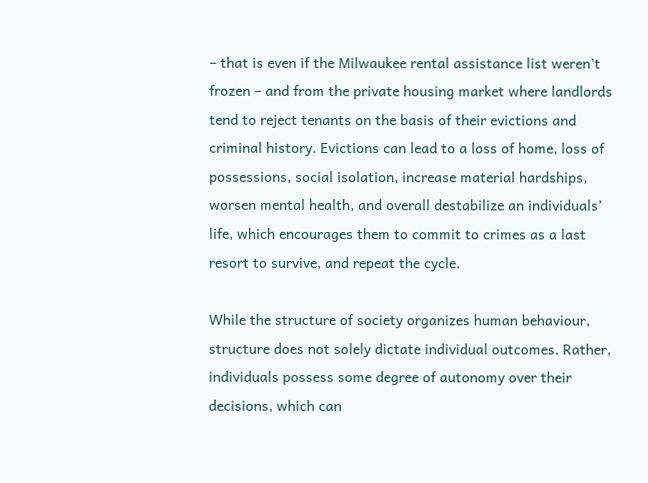– that is even if the Milwaukee rental assistance list weren’t frozen – and from the private housing market where landlords tend to reject tenants on the basis of their evictions and criminal history. Evictions can lead to a loss of home, loss of possessions, social isolation, increase material hardships, worsen mental health, and overall destabilize an individuals’ life, which encourages them to commit to crimes as a last resort to survive, and repeat the cycle.

While the structure of society organizes human behaviour, structure does not solely dictate individual outcomes. Rather, individuals possess some degree of autonomy over their decisions, which can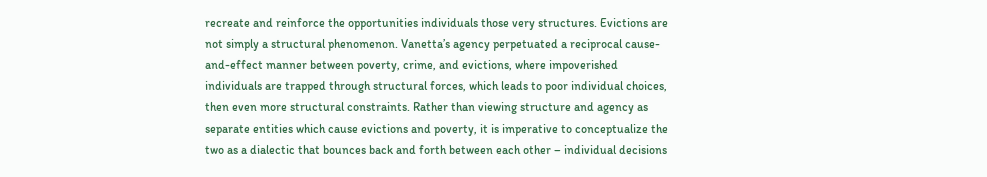recreate and reinforce the opportunities individuals those very structures. Evictions are not simply a structural phenomenon. Vanetta’s agency perpetuated a reciprocal cause-and-effect manner between poverty, crime, and evictions, where impoverished individuals are trapped through structural forces, which leads to poor individual choices, then even more structural constraints. Rather than viewing structure and agency as separate entities which cause evictions and poverty, it is imperative to conceptualize the two as a dialectic that bounces back and forth between each other – individual decisions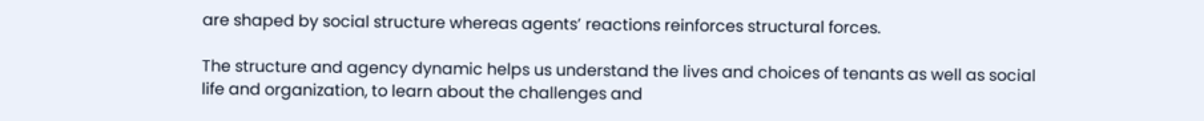are shaped by social structure whereas agents’ reactions reinforces structural forces.

The structure and agency dynamic helps us understand the lives and choices of tenants as well as social life and organization, to learn about the challenges and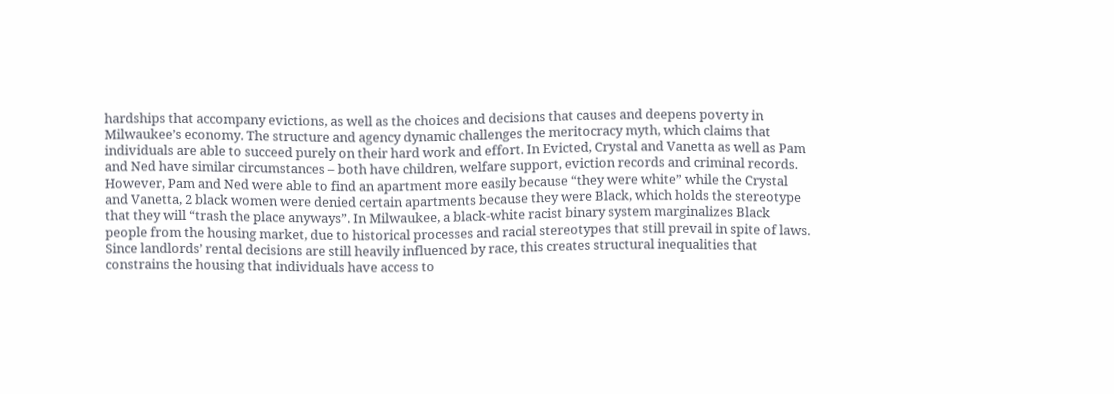hardships that accompany evictions, as well as the choices and decisions that causes and deepens poverty in Milwaukee’s economy. The structure and agency dynamic challenges the meritocracy myth, which claims that individuals are able to succeed purely on their hard work and effort. In Evicted, Crystal and Vanetta as well as Pam and Ned have similar circumstances – both have children, welfare support, eviction records and criminal records. However, Pam and Ned were able to find an apartment more easily because “they were white” while the Crystal and Vanetta, 2 black women were denied certain apartments because they were Black, which holds the stereotype that they will “trash the place anyways”. In Milwaukee, a black-white racist binary system marginalizes Black people from the housing market, due to historical processes and racial stereotypes that still prevail in spite of laws. Since landlords’ rental decisions are still heavily influenced by race, this creates structural inequalities that constrains the housing that individuals have access to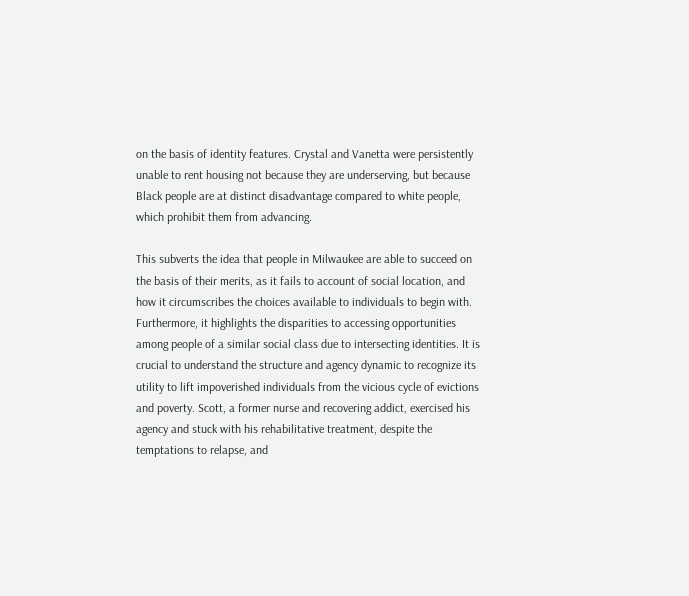on the basis of identity features. Crystal and Vanetta were persistently unable to rent housing not because they are underserving, but because Black people are at distinct disadvantage compared to white people, which prohibit them from advancing.

This subverts the idea that people in Milwaukee are able to succeed on the basis of their merits, as it fails to account of social location, and how it circumscribes the choices available to individuals to begin with. Furthermore, it highlights the disparities to accessing opportunities among people of a similar social class due to intersecting identities. It is crucial to understand the structure and agency dynamic to recognize its utility to lift impoverished individuals from the vicious cycle of evictions and poverty. Scott, a former nurse and recovering addict, exercised his agency and stuck with his rehabilitative treatment, despite the temptations to relapse, and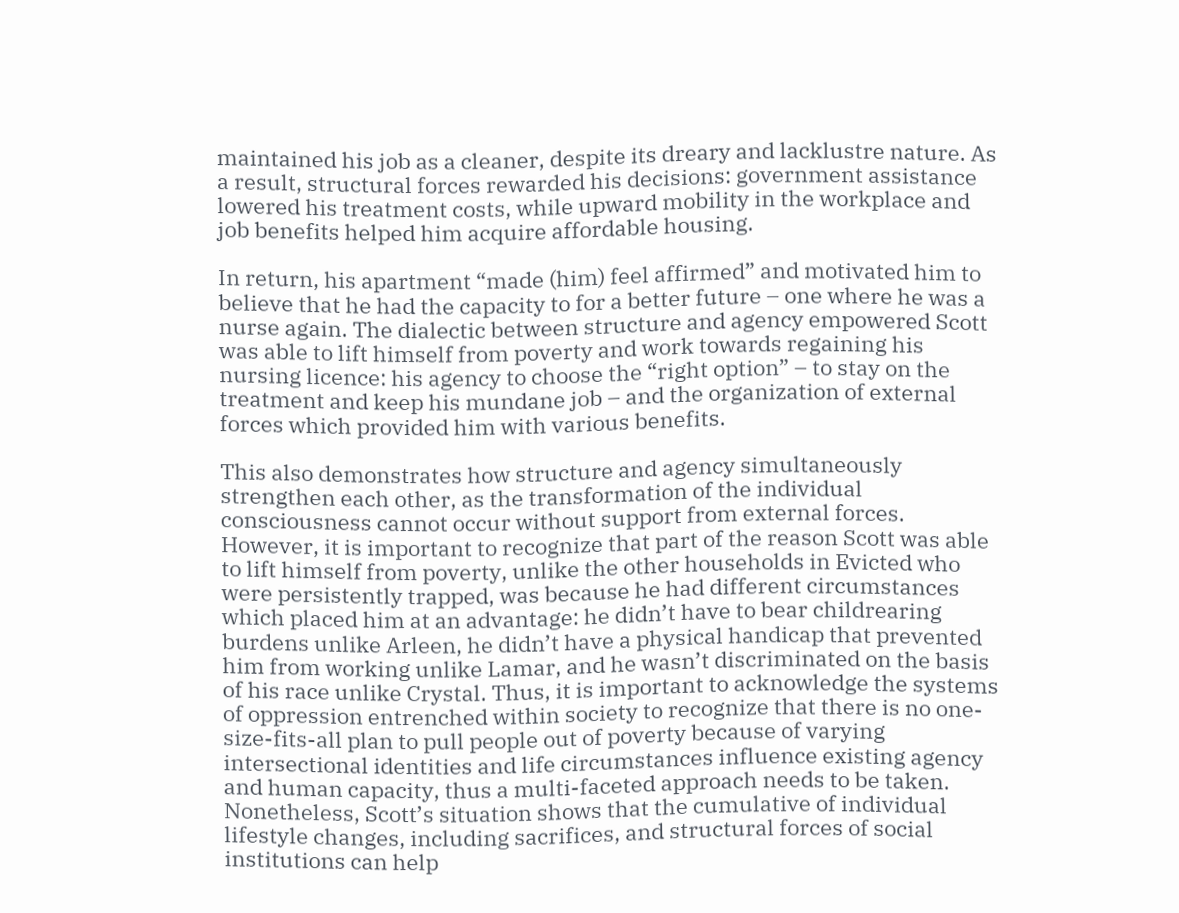maintained his job as a cleaner, despite its dreary and lacklustre nature. As a result, structural forces rewarded his decisions: government assistance lowered his treatment costs, while upward mobility in the workplace and job benefits helped him acquire affordable housing.

In return, his apartment “made (him) feel affirmed” and motivated him to believe that he had the capacity to for a better future – one where he was a nurse again. The dialectic between structure and agency empowered Scott was able to lift himself from poverty and work towards regaining his nursing licence: his agency to choose the “right option” – to stay on the treatment and keep his mundane job – and the organization of external forces which provided him with various benefits.

This also demonstrates how structure and agency simultaneously strengthen each other, as the transformation of the individual consciousness cannot occur without support from external forces. However, it is important to recognize that part of the reason Scott was able to lift himself from poverty, unlike the other households in Evicted who were persistently trapped, was because he had different circumstances which placed him at an advantage: he didn’t have to bear childrearing burdens unlike Arleen, he didn’t have a physical handicap that prevented him from working unlike Lamar, and he wasn’t discriminated on the basis of his race unlike Crystal. Thus, it is important to acknowledge the systems of oppression entrenched within society to recognize that there is no one-size-fits-all plan to pull people out of poverty because of varying intersectional identities and life circumstances influence existing agency and human capacity, thus a multi-faceted approach needs to be taken. Nonetheless, Scott’s situation shows that the cumulative of individual lifestyle changes, including sacrifices, and structural forces of social institutions can help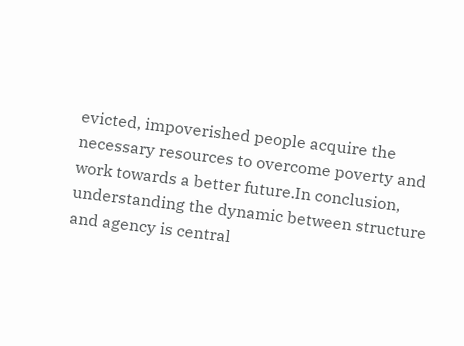evicted, impoverished people acquire the necessary resources to overcome poverty and work towards a better future.In conclusion, understanding the dynamic between structure and agency is central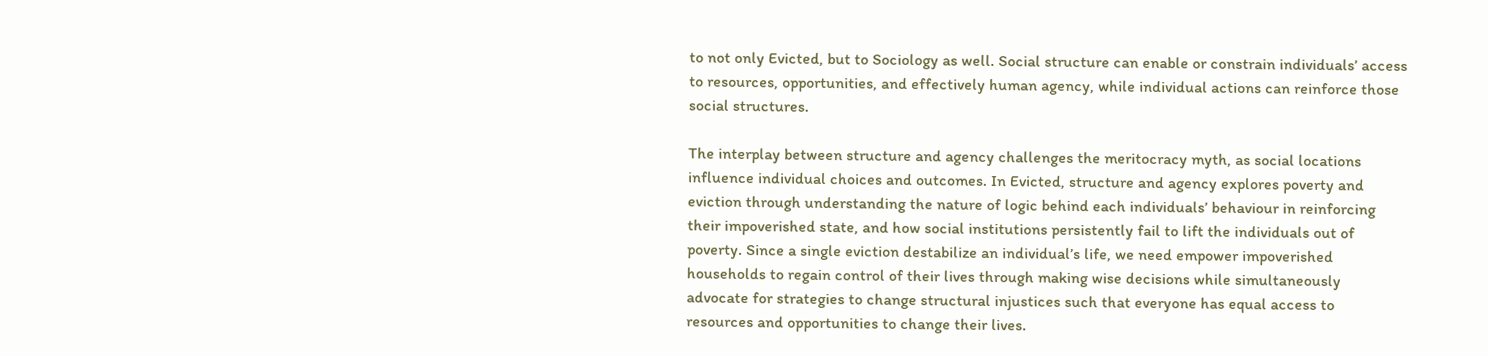to not only Evicted, but to Sociology as well. Social structure can enable or constrain individuals’ access to resources, opportunities, and effectively human agency, while individual actions can reinforce those social structures.

The interplay between structure and agency challenges the meritocracy myth, as social locations influence individual choices and outcomes. In Evicted, structure and agency explores poverty and eviction through understanding the nature of logic behind each individuals’ behaviour in reinforcing their impoverished state, and how social institutions persistently fail to lift the individuals out of poverty. Since a single eviction destabilize an individual’s life, we need empower impoverished households to regain control of their lives through making wise decisions while simultaneously advocate for strategies to change structural injustices such that everyone has equal access to resources and opportunities to change their lives.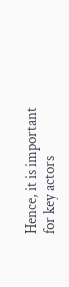Hence, it is important for key actors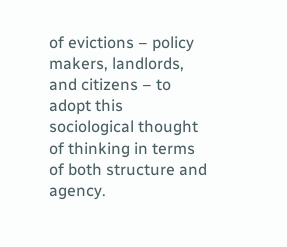of evictions – policy makers, landlords, and citizens – to adopt this sociological thought of thinking in terms of both structure and agency.